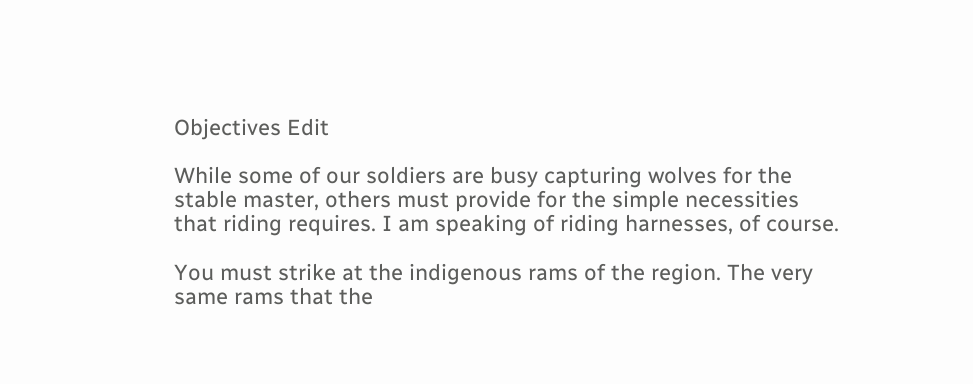Objectives Edit

While some of our soldiers are busy capturing wolves for the stable master, others must provide for the simple necessities that riding requires. I am speaking of riding harnesses, of course.

You must strike at the indigenous rams of the region. The very same rams that the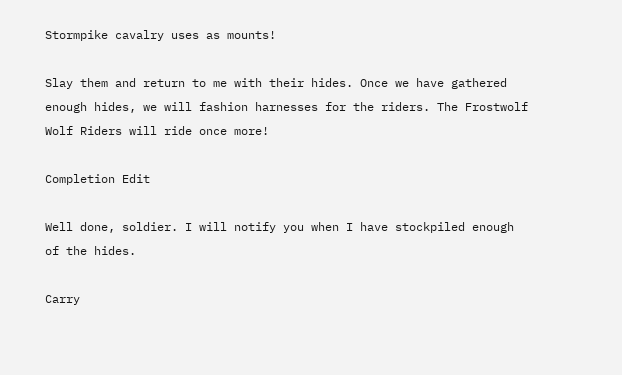Stormpike cavalry uses as mounts!

Slay them and return to me with their hides. Once we have gathered enough hides, we will fashion harnesses for the riders. The Frostwolf Wolf Riders will ride once more!

Completion Edit

Well done, soldier. I will notify you when I have stockpiled enough of the hides.

Carry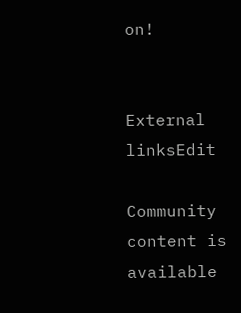on!


External linksEdit

Community content is available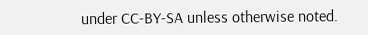under CC-BY-SA unless otherwise noted.